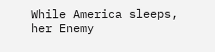While America sleeps, her Enemy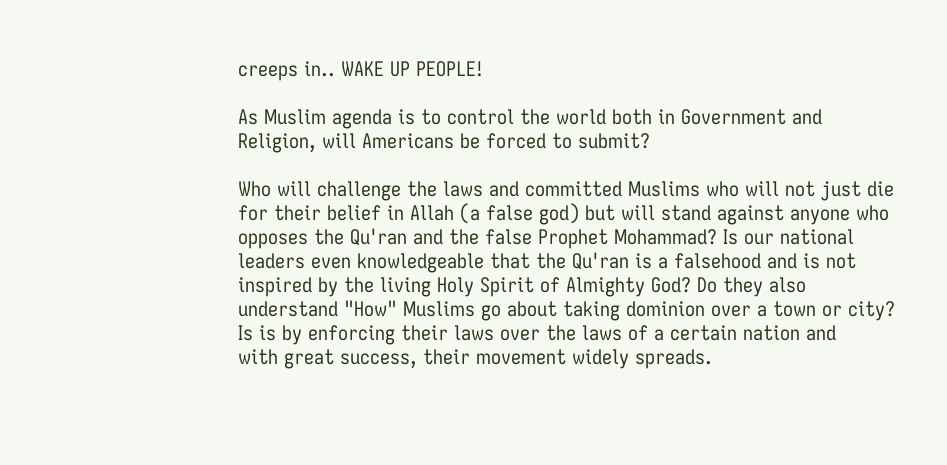creeps in.. WAKE UP PEOPLE!

As Muslim agenda is to control the world both in Government and Religion, will Americans be forced to submit?

Who will challenge the laws and committed Muslims who will not just die for their belief in Allah (a false god) but will stand against anyone who
opposes the Qu'ran and the false Prophet Mohammad? Is our national
leaders even knowledgeable that the Qu'ran is a falsehood and is not
inspired by the living Holy Spirit of Almighty God? Do they also
understand "How" Muslims go about taking dominion over a town or city?
Is is by enforcing their laws over the laws of a certain nation and
with great success, their movement widely spreads.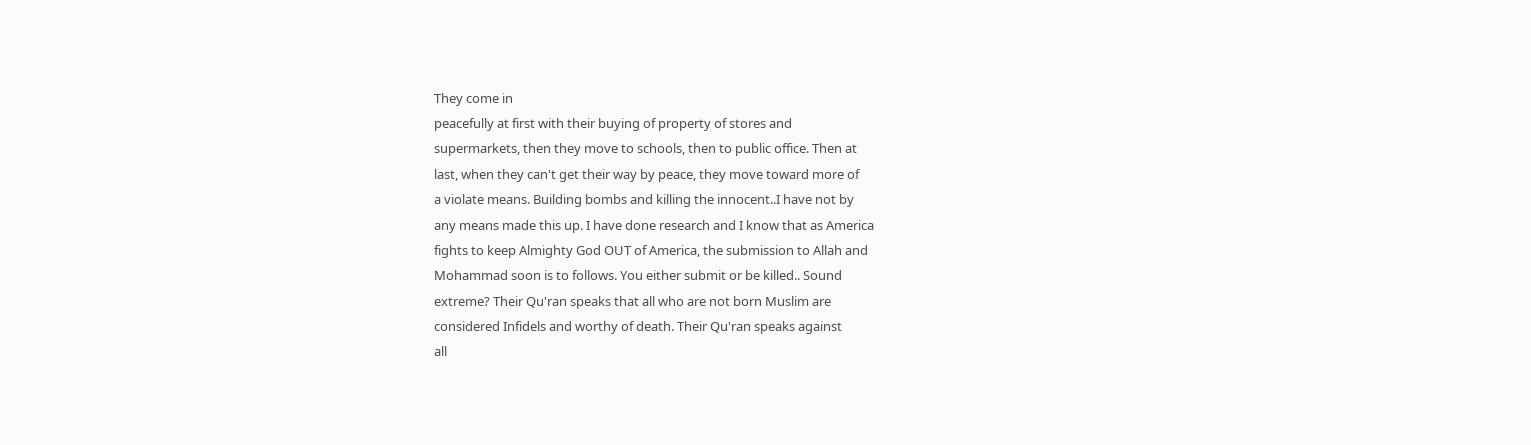They come in
peacefully at first with their buying of property of stores and
supermarkets, then they move to schools, then to public office. Then at
last, when they can't get their way by peace, they move toward more of
a violate means. Building bombs and killing the innocent..I have not by
any means made this up. I have done research and I know that as America
fights to keep Almighty God OUT of America, the submission to Allah and
Mohammad soon is to follows. You either submit or be killed.. Sound
extreme? Their Qu'ran speaks that all who are not born Muslim are
considered Infidels and worthy of death. Their Qu'ran speaks against
all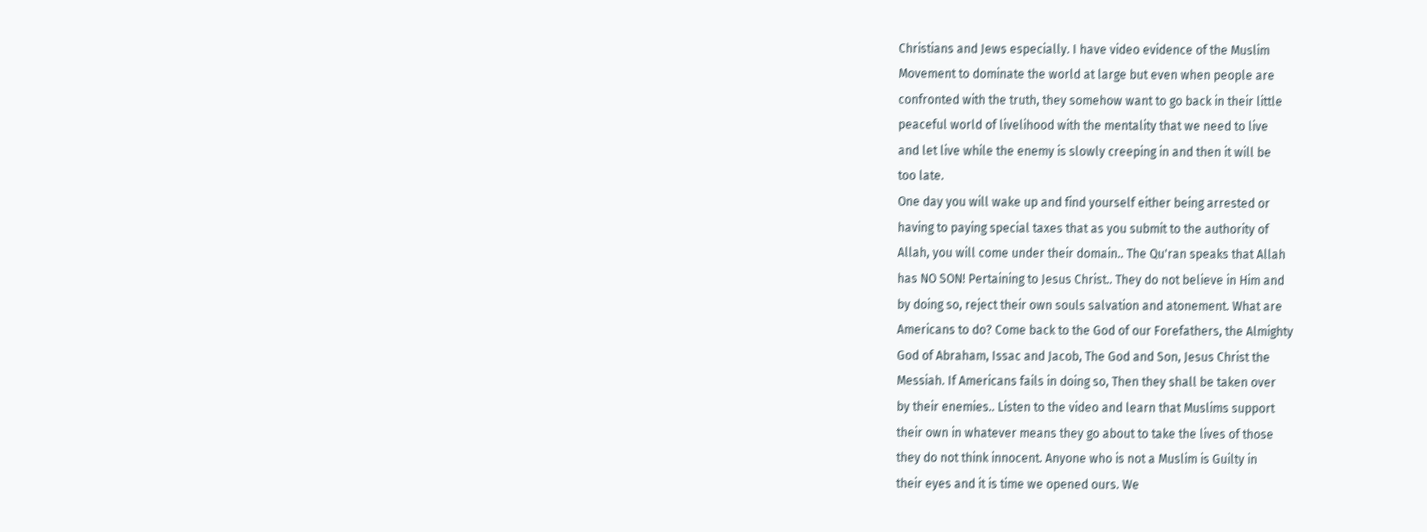Christians and Jews especially. I have video evidence of the Muslim
Movement to dominate the world at large but even when people are
confronted with the truth, they somehow want to go back in their little
peaceful world of livelihood with the mentality that we need to live
and let live while the enemy is slowly creeping in and then it will be
too late.
One day you will wake up and find yourself either being arrested or
having to paying special taxes that as you submit to the authority of
Allah, you will come under their domain.. The Qu'ran speaks that Allah
has NO SON! Pertaining to Jesus Christ.. They do not believe in Him and
by doing so, reject their own souls salvation and atonement. What are
Americans to do? Come back to the God of our Forefathers, the Almighty
God of Abraham, Issac and Jacob, The God and Son, Jesus Christ the
Messiah. If Americans fails in doing so, Then they shall be taken over
by their enemies.. Listen to the video and learn that Muslims support
their own in whatever means they go about to take the lives of those
they do not think innocent. Anyone who is not a Muslim is Guilty in
their eyes and it is time we opened ours. We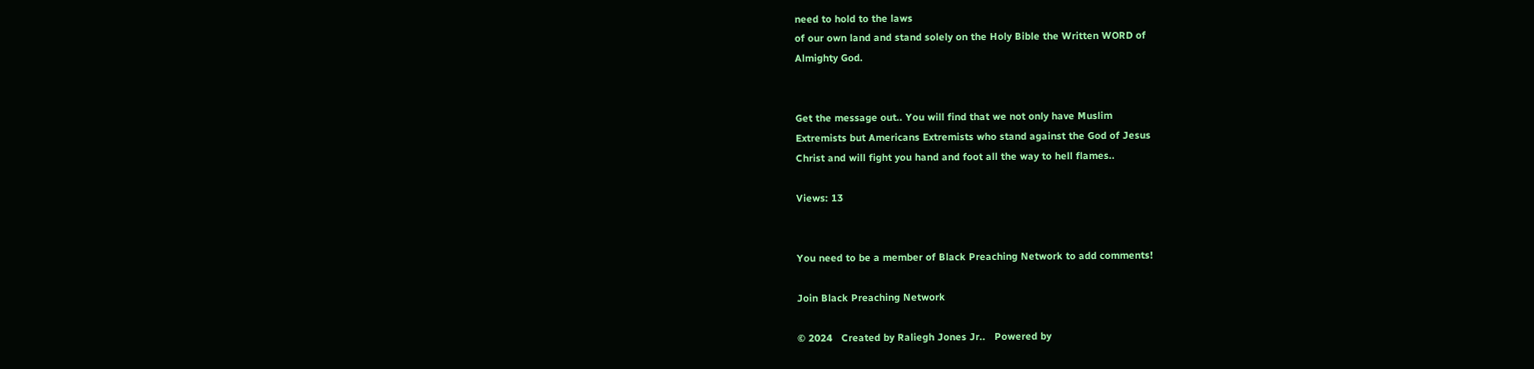need to hold to the laws
of our own land and stand solely on the Holy Bible the Written WORD of
Almighty God.


Get the message out.. You will find that we not only have Muslim
Extremists but Americans Extremists who stand against the God of Jesus
Christ and will fight you hand and foot all the way to hell flames..

Views: 13


You need to be a member of Black Preaching Network to add comments!

Join Black Preaching Network

© 2024   Created by Raliegh Jones Jr..   Powered by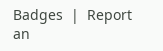Badges  |  Report an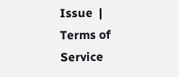Issue  |  Terms of Service